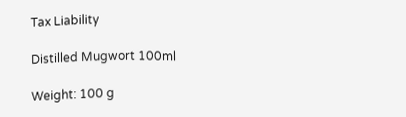Tax Liability

Distilled Mugwort 100ml

Weight: 100 g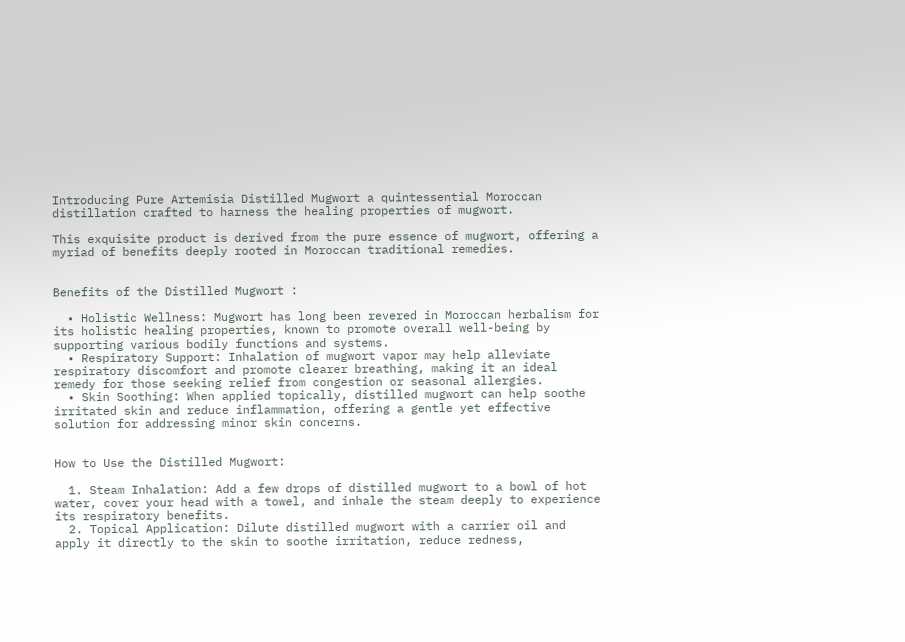Introducing Pure Artemisia Distilled Mugwort a quintessential Moroccan distillation crafted to harness the healing properties of mugwort.

This exquisite product is derived from the pure essence of mugwort, offering a myriad of benefits deeply rooted in Moroccan traditional remedies.


Benefits of the Distilled Mugwort :

  • Holistic Wellness: Mugwort has long been revered in Moroccan herbalism for its holistic healing properties, known to promote overall well-being by supporting various bodily functions and systems.
  • Respiratory Support: Inhalation of mugwort vapor may help alleviate respiratory discomfort and promote clearer breathing, making it an ideal remedy for those seeking relief from congestion or seasonal allergies.
  • Skin Soothing: When applied topically, distilled mugwort can help soothe irritated skin and reduce inflammation, offering a gentle yet effective solution for addressing minor skin concerns.


How to Use the Distilled Mugwort:

  1. Steam Inhalation: Add a few drops of distilled mugwort to a bowl of hot water, cover your head with a towel, and inhale the steam deeply to experience its respiratory benefits.
  2. Topical Application: Dilute distilled mugwort with a carrier oil and apply it directly to the skin to soothe irritation, reduce redness,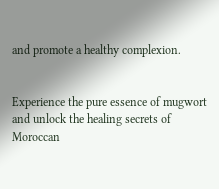and promote a healthy complexion.


Experience the pure essence of mugwort and unlock the healing secrets of Moroccan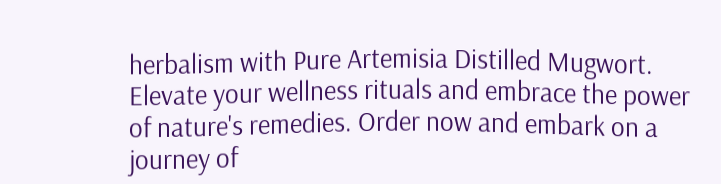herbalism with Pure Artemisia Distilled Mugwort. Elevate your wellness rituals and embrace the power of nature's remedies. Order now and embark on a journey of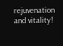rejuvenation and vitality!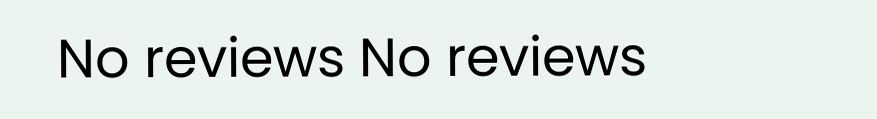No reviews No reviews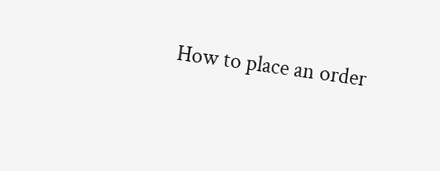How to place an order